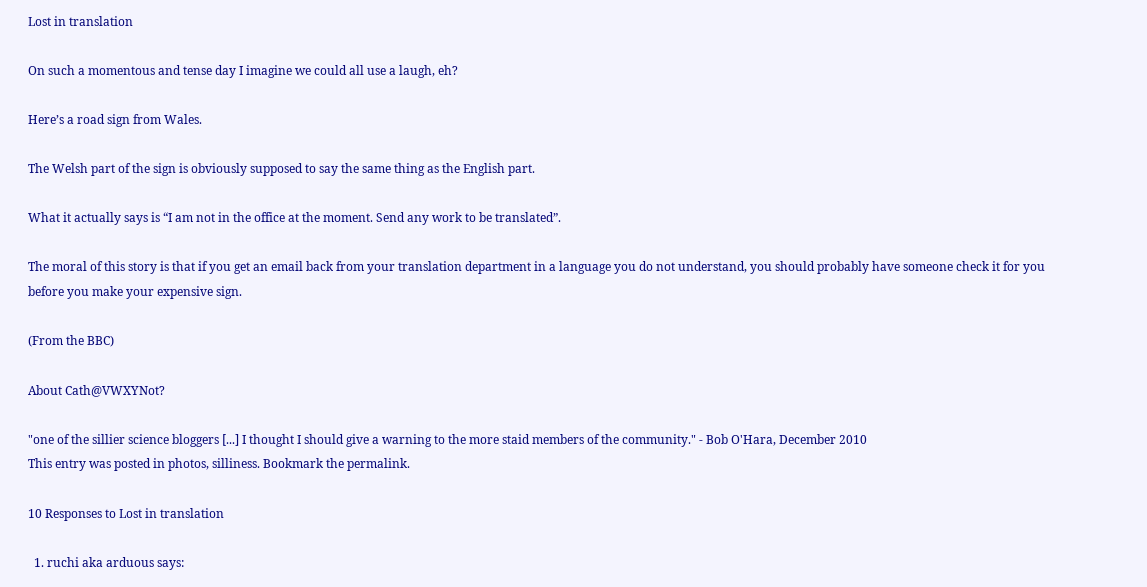Lost in translation

On such a momentous and tense day I imagine we could all use a laugh, eh?

Here’s a road sign from Wales.

The Welsh part of the sign is obviously supposed to say the same thing as the English part.

What it actually says is “I am not in the office at the moment. Send any work to be translated”.

The moral of this story is that if you get an email back from your translation department in a language you do not understand, you should probably have someone check it for you before you make your expensive sign.

(From the BBC)

About Cath@VWXYNot?

"one of the sillier science bloggers [...] I thought I should give a warning to the more staid members of the community." - Bob O'Hara, December 2010
This entry was posted in photos, silliness. Bookmark the permalink.

10 Responses to Lost in translation

  1. ruchi aka arduous says: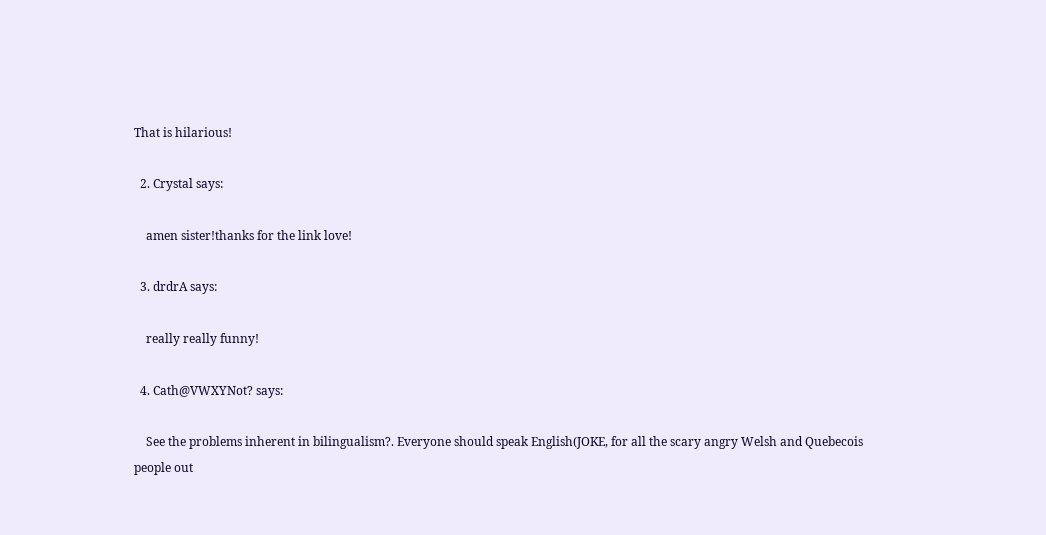That is hilarious!

  2. Crystal says:

    amen sister!thanks for the link love!

  3. drdrA says:

    really really funny!

  4. Cath@VWXYNot? says:

    See the problems inherent in bilingualism?. Everyone should speak English(JOKE, for all the scary angry Welsh and Quebecois people out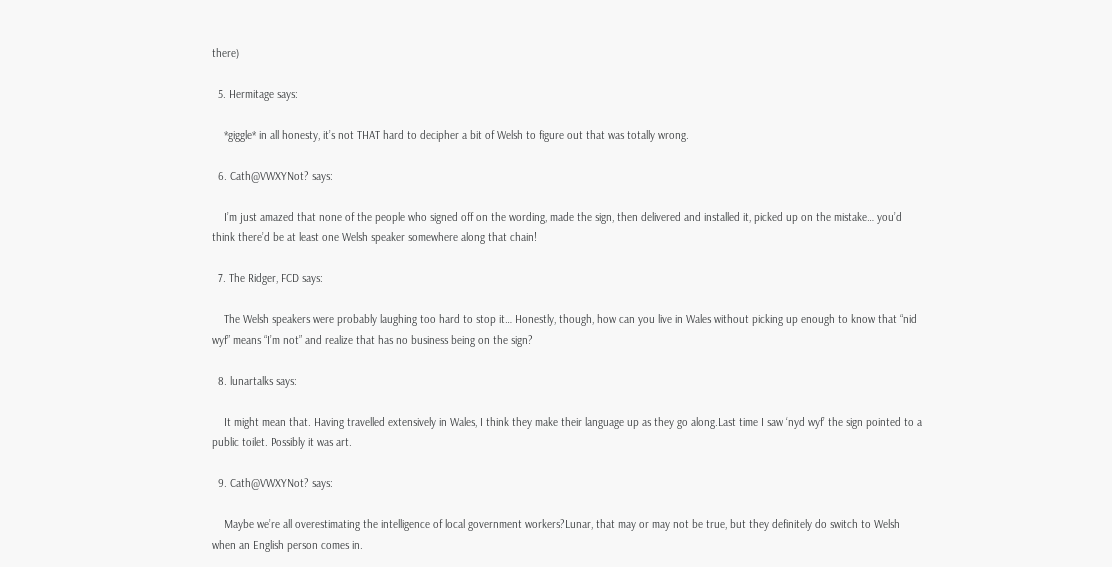there)

  5. Hermitage says:

    *giggle* in all honesty, it’s not THAT hard to decipher a bit of Welsh to figure out that was totally wrong.

  6. Cath@VWXYNot? says:

    I’m just amazed that none of the people who signed off on the wording, made the sign, then delivered and installed it, picked up on the mistake… you’d think there’d be at least one Welsh speaker somewhere along that chain!

  7. The Ridger, FCD says:

    The Welsh speakers were probably laughing too hard to stop it… Honestly, though, how can you live in Wales without picking up enough to know that “nid wyf” means “I’m not” and realize that has no business being on the sign?

  8. lunartalks says:

    It might mean that. Having travelled extensively in Wales, I think they make their language up as they go along.Last time I saw ‘nyd wyf’ the sign pointed to a public toilet. Possibly it was art.

  9. Cath@VWXYNot? says:

    Maybe we’re all overestimating the intelligence of local government workers?Lunar, that may or may not be true, but they definitely do switch to Welsh when an English person comes in.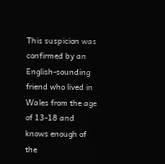This suspicion was confirmed by an English-sounding friend who lived in Wales from the age of 13-18 and knows enough of the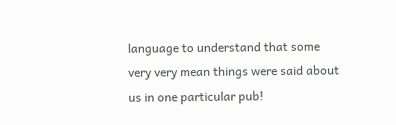language to understand that some very very mean things were said about us in one particular pub!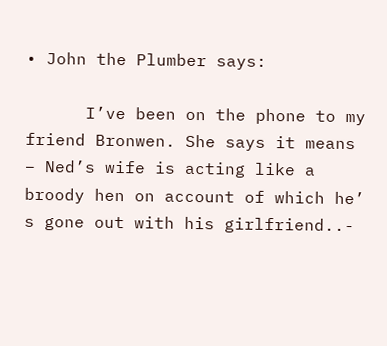• John the Plumber says:

      I’ve been on the phone to my friend Bronwen. She says it means – Ned’s wife is acting like a broody hen on account of which he’ s gone out with his girlfriend..-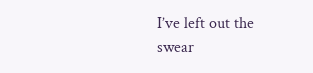I’ve left out the swear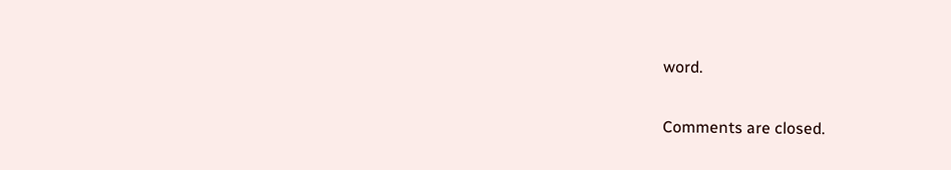word.

Comments are closed.